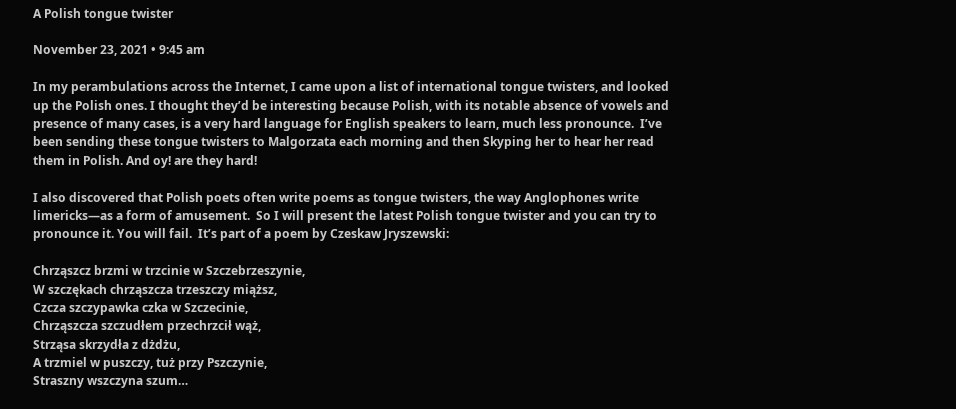A Polish tongue twister

November 23, 2021 • 9:45 am

In my perambulations across the Internet, I came upon a list of international tongue twisters, and looked up the Polish ones. I thought they’d be interesting because Polish, with its notable absence of vowels and presence of many cases, is a very hard language for English speakers to learn, much less pronounce.  I’ve been sending these tongue twisters to Malgorzata each morning and then Skyping her to hear her read them in Polish. And oy! are they hard!

I also discovered that Polish poets often write poems as tongue twisters, the way Anglophones write limericks—as a form of amusement.  So I will present the latest Polish tongue twister and you can try to pronounce it. You will fail.  It’s part of a poem by Czeskaw Jryszewski:

Chrząszcz brzmi w trzcinie w Szczebrzeszynie,
W szczękach chrząszcza trzeszczy miąższ,
Czcza szczypawka czka w Szczecinie,
Chrząszcza szczudłem przechrzcił wąż,
Strząsa skrzydła z dżdżu,
A trzmiel w puszczy, tuż przy Pszczynie,
Straszny wszczyna szum…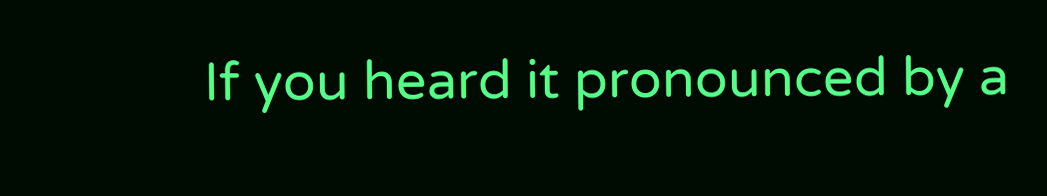If you heard it pronounced by a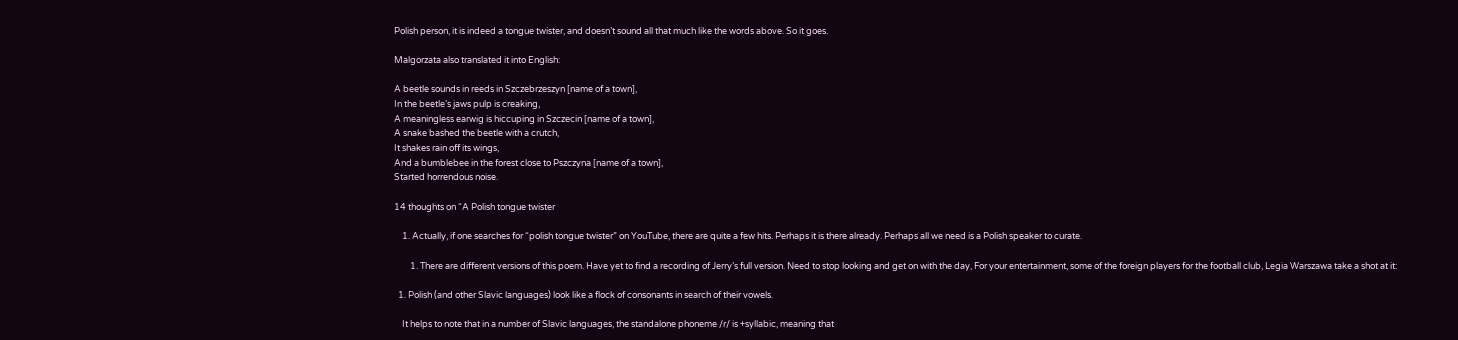Polish person, it is indeed a tongue twister, and doesn’t sound all that much like the words above. So it goes.

Malgorzata also translated it into English:

A beetle sounds in reeds in Szczebrzeszyn [name of a town],
In the beetle’s jaws pulp is creaking,
A meaningless earwig is hiccuping in Szczecin [name of a town],
A snake bashed the beetle with a crutch,
It shakes rain off its wings,
And a bumblebee in the forest close to Pszczyna [name of a town],
Started horrendous noise.

14 thoughts on “A Polish tongue twister

    1. Actually, if one searches for “polish tongue twister” on YouTube, there are quite a few hits. Perhaps it is there already. Perhaps all we need is a Polish speaker to curate.

        1. There are different versions of this poem. Have yet to find a recording of Jerry’s full version. Need to stop looking and get on with the day, For your entertainment, some of the foreign players for the football club, Legia Warszawa take a shot at it:

  1. Polish (and other Slavic languages) look like a flock of consonants in search of their vowels.

    It helps to note that in a number of Slavic languages, the standalone phoneme /r/ is +syllabic, meaning that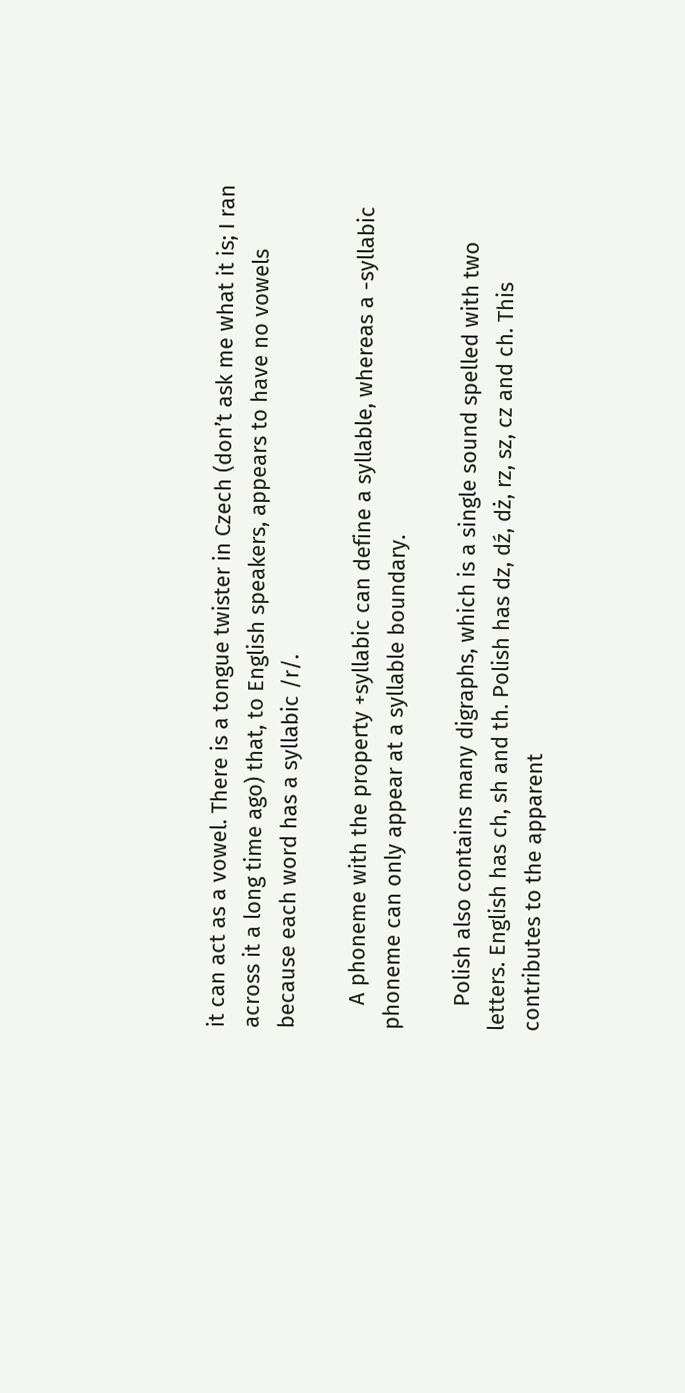it can act as a vowel. There is a tongue twister in Czech (don’t ask me what it is; I ran across it a long time ago) that, to English speakers, appears to have no vowels because each word has a syllabic /r/.

    A phoneme with the property +syllabic can define a syllable, whereas a -syllabic phoneme can only appear at a syllable boundary.

    Polish also contains many digraphs, which is a single sound spelled with two letters. English has ch, sh and th. Polish has dz, dź, dż, rz, sz, cz and ch. This contributes to the apparent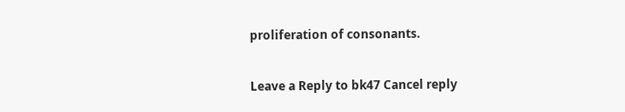proliferation of consonants.

Leave a Reply to bk47 Cancel reply